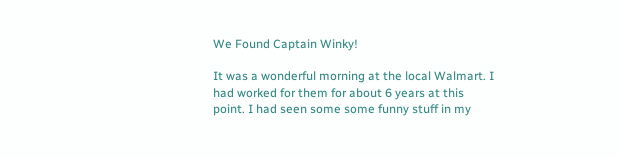We Found Captain Winky!

It was a wonderful morning at the local Walmart. I had worked for them for about 6 years at this point. I had seen some some funny stuff in my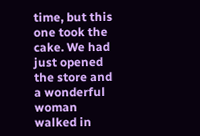time, but this one took the cake. We had just opened the store and a wonderful woman walked in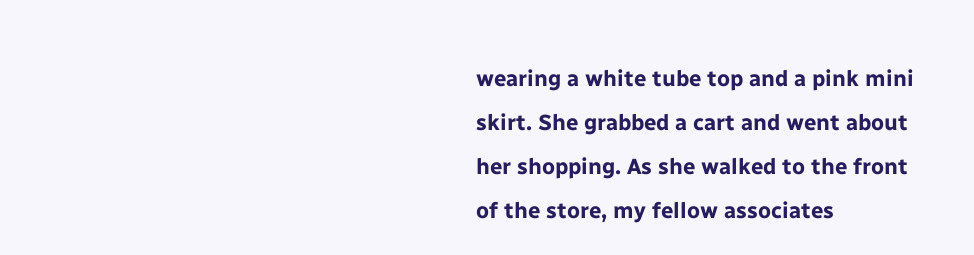wearing a white tube top and a pink mini skirt. She grabbed a cart and went about her shopping. As she walked to the front of the store, my fellow associates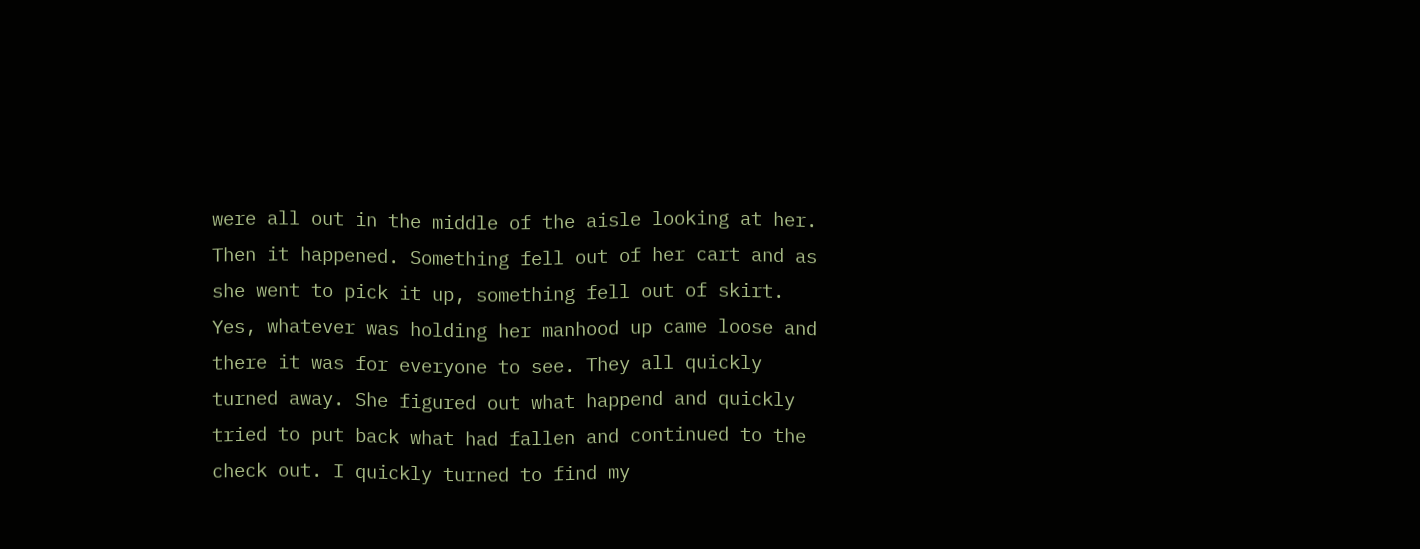were all out in the middle of the aisle looking at her. Then it happened. Something fell out of her cart and as she went to pick it up, something fell out of skirt. Yes, whatever was holding her manhood up came loose and there it was for everyone to see. They all quickly turned away. She figured out what happend and quickly tried to put back what had fallen and continued to the check out. I quickly turned to find my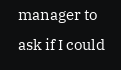manager to ask if I could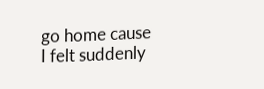go home cause I felt suddenly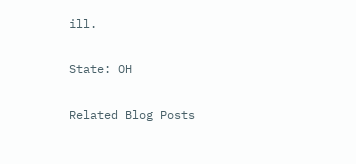ill.

State: OH

Related Blog Posts